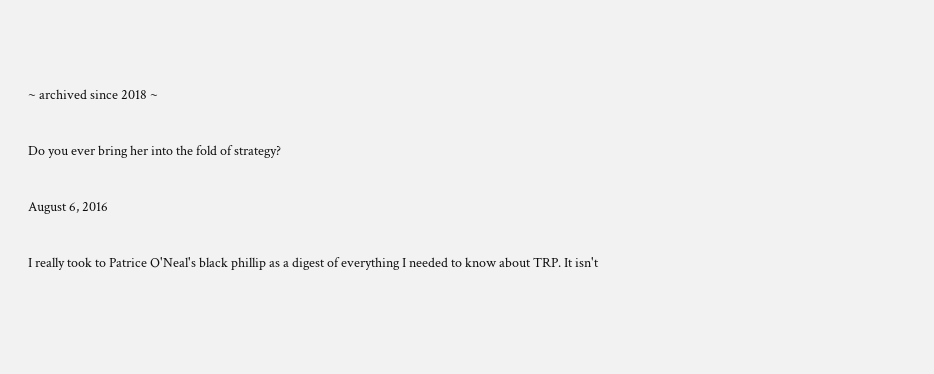~ archived since 2018 ~

Do you ever bring her into the fold of strategy?

August 6, 2016

I really took to Patrice O'Neal's black phillip as a digest of everything I needed to know about TRP. It isn't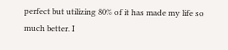perfect but utilizing 80% of it has made my life so much better. I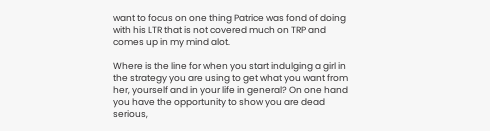want to focus on one thing Patrice was fond of doing with his LTR that is not covered much on TRP and comes up in my mind alot.

Where is the line for when you start indulging a girl in the strategy you are using to get what you want from her, yourself and in your life in general? On one hand you have the opportunity to show you are dead serious,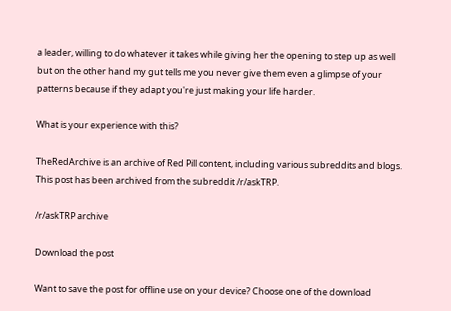a leader, willing to do whatever it takes while giving her the opening to step up as well but on the other hand my gut tells me you never give them even a glimpse of your patterns because if they adapt you're just making your life harder.

What is your experience with this?

TheRedArchive is an archive of Red Pill content, including various subreddits and blogs. This post has been archived from the subreddit /r/askTRP.

/r/askTRP archive

Download the post

Want to save the post for offline use on your device? Choose one of the download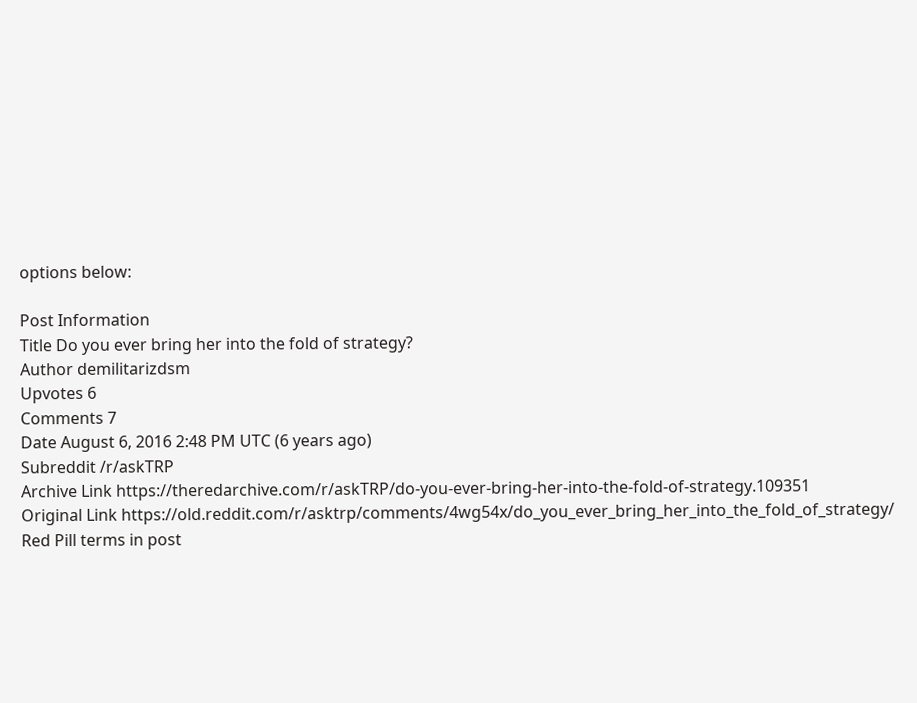options below:

Post Information
Title Do you ever bring her into the fold of strategy?
Author demilitarizdsm
Upvotes 6
Comments 7
Date August 6, 2016 2:48 PM UTC (6 years ago)
Subreddit /r/askTRP
Archive Link https://theredarchive.com/r/askTRP/do-you-ever-bring-her-into-the-fold-of-strategy.109351
Original Link https://old.reddit.com/r/asktrp/comments/4wg54x/do_you_ever_bring_her_into_the_fold_of_strategy/
Red Pill terms in post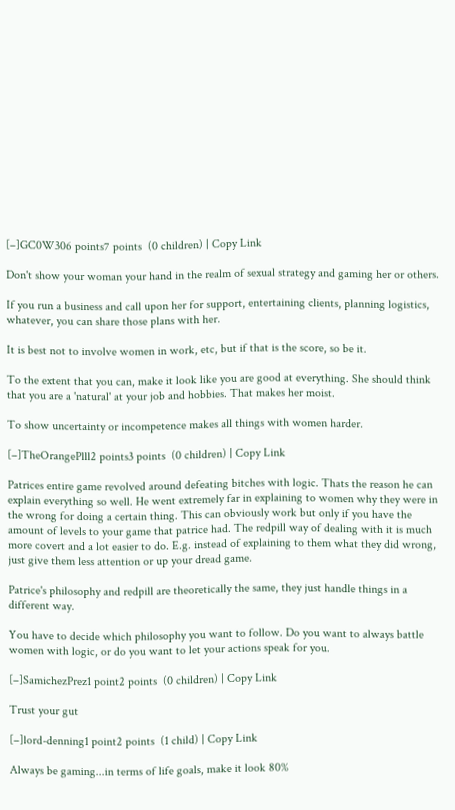[–]GC0W306 points7 points  (0 children) | Copy Link

Don't show your woman your hand in the realm of sexual strategy and gaming her or others.

If you run a business and call upon her for support, entertaining clients, planning logistics, whatever, you can share those plans with her.

It is best not to involve women in work, etc, but if that is the score, so be it.

To the extent that you can, make it look like you are good at everything. She should think that you are a 'natural' at your job and hobbies. That makes her moist.

To show uncertainty or incompetence makes all things with women harder.

[–]TheOrangePlll2 points3 points  (0 children) | Copy Link

Patrices entire game revolved around defeating bitches with logic. Thats the reason he can explain everything so well. He went extremely far in explaining to women why they were in the wrong for doing a certain thing. This can obviously work but only if you have the amount of levels to your game that patrice had. The redpill way of dealing with it is much more covert and a lot easier to do. E.g. instead of explaining to them what they did wrong, just give them less attention or up your dread game.

Patrice's philosophy and redpill are theoretically the same, they just handle things in a different way.

You have to decide which philosophy you want to follow. Do you want to always battle women with logic, or do you want to let your actions speak for you.

[–]SamichezPrez1 point2 points  (0 children) | Copy Link

Trust your gut

[–]lord-denning1 point2 points  (1 child) | Copy Link

Always be gaming...in terms of life goals, make it look 80%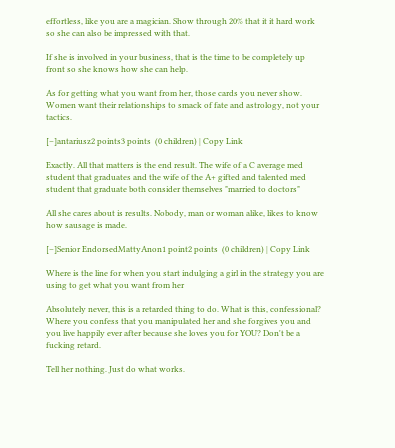effortless, like you are a magician. Show through 20% that it it hard work so she can also be impressed with that.

If she is involved in your business, that is the time to be completely up front so she knows how she can help.

As for getting what you want from her, those cards you never show. Women want their relationships to smack of fate and astrology, not your tactics.

[–]antariusz2 points3 points  (0 children) | Copy Link

Exactly. All that matters is the end result. The wife of a C average med student that graduates and the wife of the A+ gifted and talented med student that graduate both consider themselves "married to doctors"

All she cares about is results. Nobody, man or woman alike, likes to know how sausage is made.

[–]Senior EndorsedMattyAnon1 point2 points  (0 children) | Copy Link

Where is the line for when you start indulging a girl in the strategy you are using to get what you want from her

Absolutely never, this is a retarded thing to do. What is this, confessional? Where you confess that you manipulated her and she forgives you and you live happily ever after because she loves you for YOU? Don't be a fucking retard.

Tell her nothing. Just do what works.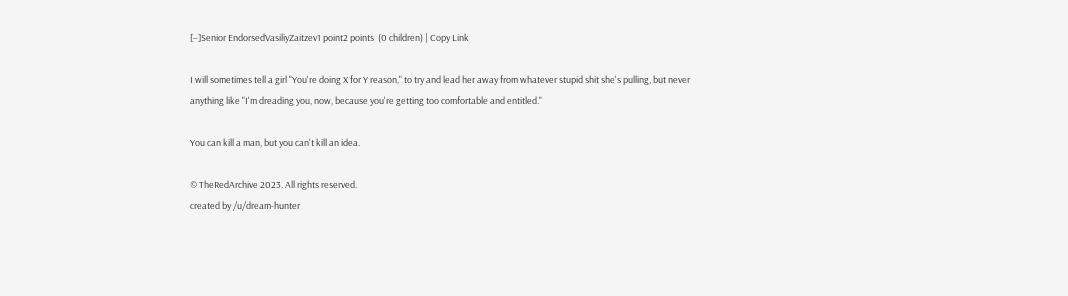[–]Senior EndorsedVasiliyZaitzev1 point2 points  (0 children) | Copy Link

I will sometimes tell a girl "You're doing X for Y reason," to try and lead her away from whatever stupid shit she's pulling, but never anything like "I'm dreading you, now, because you're getting too comfortable and entitled."

You can kill a man, but you can't kill an idea.

© TheRedArchive 2023. All rights reserved.
created by /u/dream-hunter